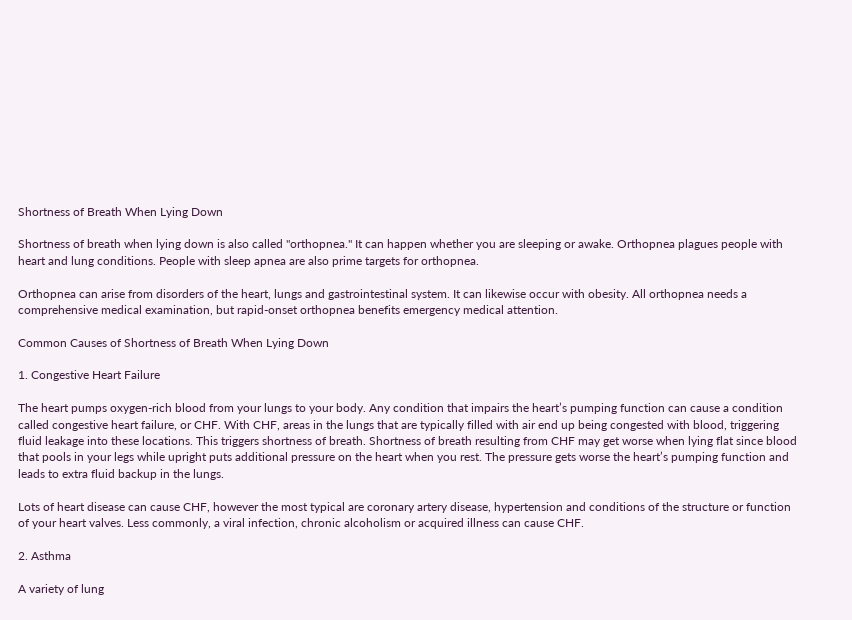Shortness of Breath When Lying Down

Shortness of breath when lying down is also called "orthopnea." It can happen whether you are sleeping or awake. Orthopnea plagues people with heart and lung conditions. People with sleep apnea are also prime targets for orthopnea.

Orthopnea can arise from disorders of the heart, lungs and gastrointestinal system. It can likewise occur with obesity. All orthopnea needs a comprehensive medical examination, but rapid-onset orthopnea benefits emergency medical attention.

Common Causes of Shortness of Breath When Lying Down

1. Congestive Heart Failure

The heart pumps oxygen-rich blood from your lungs to your body. Any condition that impairs the heart’s pumping function can cause a condition called congestive heart failure, or CHF. With CHF, areas in the lungs that are typically filled with air end up being congested with blood, triggering fluid leakage into these locations. This triggers shortness of breath. Shortness of breath resulting from CHF may get worse when lying flat since blood that pools in your legs while upright puts additional pressure on the heart when you rest. The pressure gets worse the heart’s pumping function and leads to extra fluid backup in the lungs.

Lots of heart disease can cause CHF, however the most typical are coronary artery disease, hypertension and conditions of the structure or function of your heart valves. Less commonly, a viral infection, chronic alcoholism or acquired illness can cause CHF.

2. Asthma

A variety of lung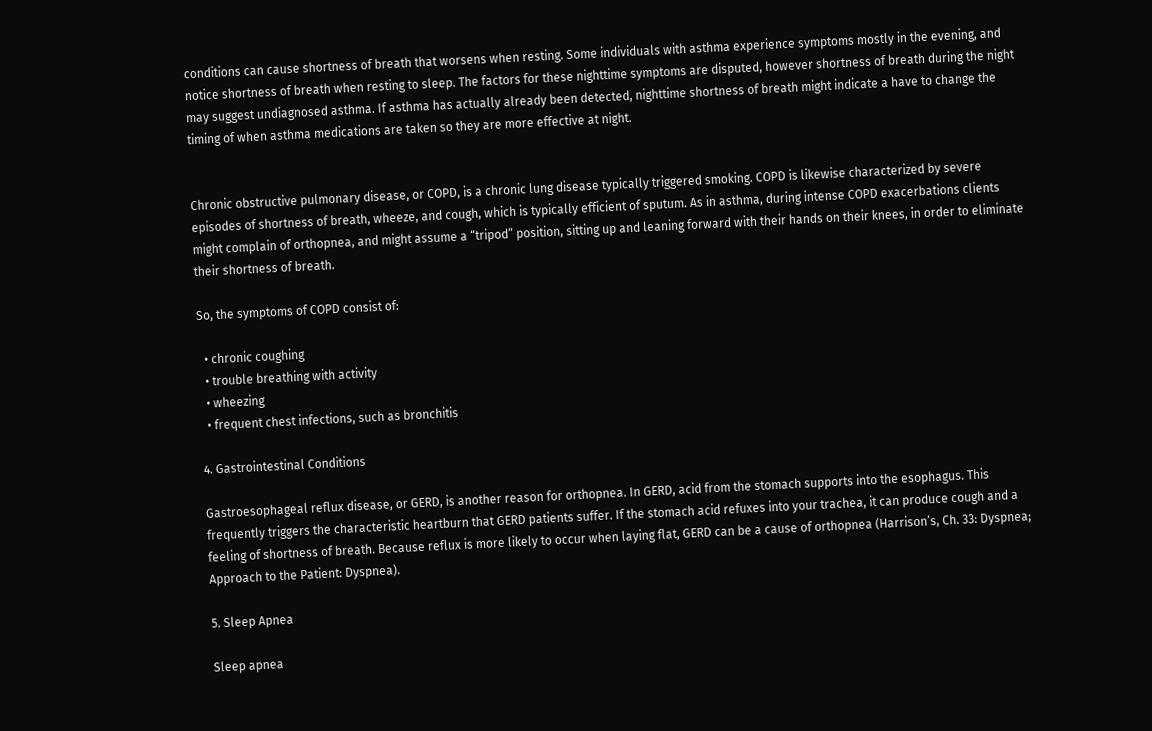conditions can cause shortness of breath that worsens when resting. Some individuals with asthma experience symptoms mostly in the evening, and notice shortness of breath when resting to sleep. The factors for these nighttime symptoms are disputed, however shortness of breath during the night may suggest undiagnosed asthma. If asthma has actually already been detected, nighttime shortness of breath might indicate a have to change the timing of when asthma medications are taken so they are more effective at night.


Chronic obstructive pulmonary disease, or COPD, is a chronic lung disease typically triggered smoking. COPD is likewise characterized by severe episodes of shortness of breath, wheeze, and cough, which is typically efficient of sputum. As in asthma, during intense COPD exacerbations clients might complain of orthopnea, and might assume a “tripod” position, sitting up and leaning forward with their hands on their knees, in order to eliminate their shortness of breath.

So, the symptoms of COPD consist of:

  • chronic coughing
  • trouble breathing with activity
  • wheezing
  • frequent chest infections, such as bronchitis

4. Gastrointestinal Conditions

Gastroesophageal reflux disease, or GERD, is another reason for orthopnea. In GERD, acid from the stomach supports into the esophagus. This frequently triggers the characteristic heartburn that GERD patients suffer. If the stomach acid refuxes into your trachea, it can produce cough and a feeling of shortness of breath. Because reflux is more likely to occur when laying flat, GERD can be a cause of orthopnea (Harrison’s, Ch. 33: Dyspnea; Approach to the Patient: Dyspnea).

5. Sleep Apnea

Sleep apnea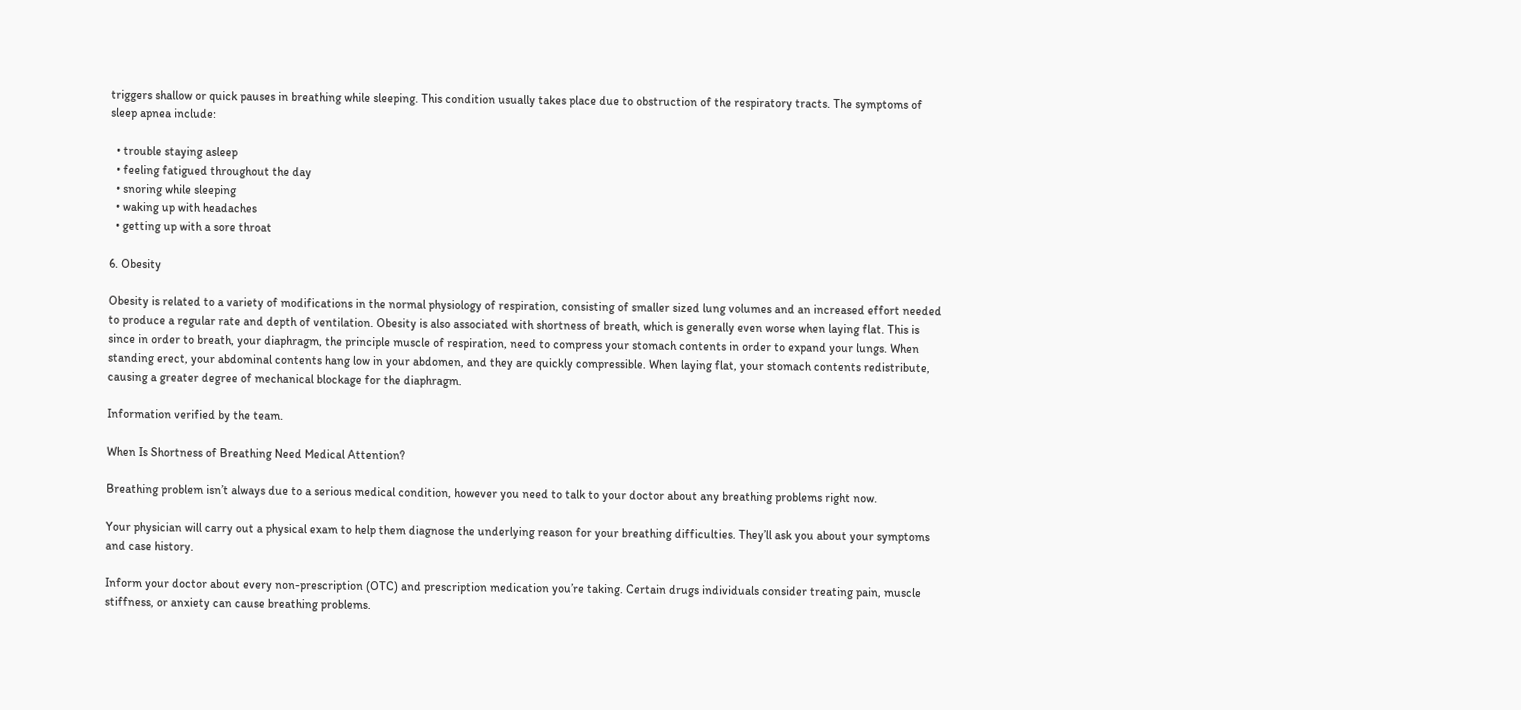triggers shallow or quick pauses in breathing while sleeping. This condition usually takes place due to obstruction of the respiratory tracts. The symptoms of sleep apnea include:

  • trouble staying asleep
  • feeling fatigued throughout the day
  • snoring while sleeping
  • waking up with headaches
  • getting up with a sore throat

6. Obesity

Obesity is related to a variety of modifications in the normal physiology of respiration, consisting of smaller sized lung volumes and an increased effort needed to produce a regular rate and depth of ventilation. Obesity is also associated with shortness of breath, which is generally even worse when laying flat. This is since in order to breath, your diaphragm, the principle muscle of respiration, need to compress your stomach contents in order to expand your lungs. When standing erect, your abdominal contents hang low in your abdomen, and they are quickly compressible. When laying flat, your stomach contents redistribute, causing a greater degree of mechanical blockage for the diaphragm.

Information verified by the team.

When Is Shortness of Breathing Need Medical Attention?

Breathing problem isn’t always due to a serious medical condition, however you need to talk to your doctor about any breathing problems right now.

Your physician will carry out a physical exam to help them diagnose the underlying reason for your breathing difficulties. They’ll ask you about your symptoms and case history.

Inform your doctor about every non-prescription (OTC) and prescription medication you’re taking. Certain drugs individuals consider treating pain, muscle stiffness, or anxiety can cause breathing problems.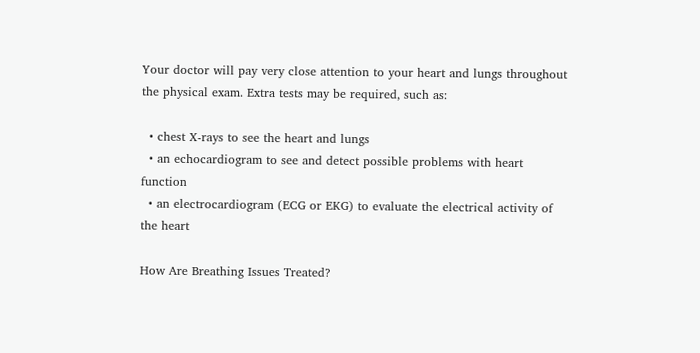Your doctor will pay very close attention to your heart and lungs throughout the physical exam. Extra tests may be required, such as:

  • chest X-rays to see the heart and lungs
  • an echocardiogram to see and detect possible problems with heart function
  • an electrocardiogram (ECG or EKG) to evaluate the electrical activity of the heart

How Are Breathing Issues Treated?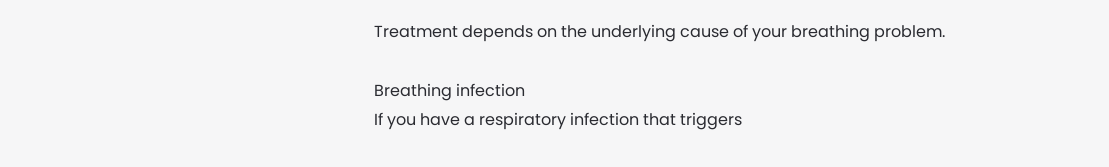Treatment depends on the underlying cause of your breathing problem.

Breathing infection
If you have a respiratory infection that triggers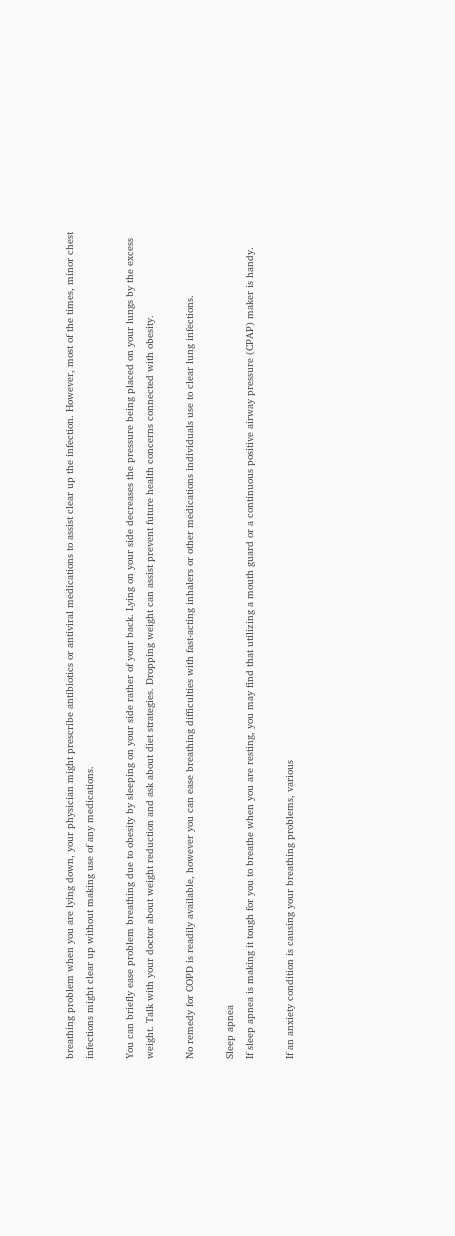breathing problem when you are lying down, your physician might prescribe antibiotics or antiviral medications to assist clear up the infection. However, most of the times, minor chest infections might clear up without making use of any medications.

You can briefly ease problem breathing due to obesity by sleeping on your side rather of your back. Lying on your side decreases the pressure being placed on your lungs by the excess weight. Talk with your doctor about weight reduction and ask about diet strategies. Dropping weight can assist prevent future health concerns connected with obesity.

No remedy for COPD is readily available, however you can ease breathing difficulties with fast-acting inhalers or other medications individuals use to clear lung infections.

Sleep apnea
If sleep apnea is making it tough for you to breathe when you are resting, you may find that utilizing a mouth guard or a continuous positive airway pressure (CPAP) maker is handy.

If an anxiety condition is causing your breathing problems, various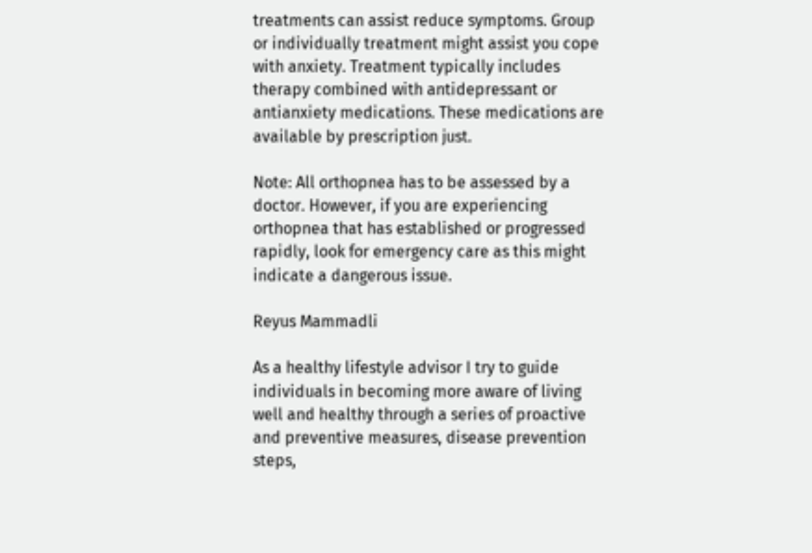treatments can assist reduce symptoms. Group or individually treatment might assist you cope with anxiety. Treatment typically includes therapy combined with antidepressant or antianxiety medications. These medications are available by prescription just.

Note: All orthopnea has to be assessed by a doctor. However, if you are experiencing orthopnea that has established or progressed rapidly, look for emergency care as this might indicate a dangerous issue.

Reyus Mammadli

As a healthy lifestyle advisor I try to guide individuals in becoming more aware of living well and healthy through a series of proactive and preventive measures, disease prevention steps,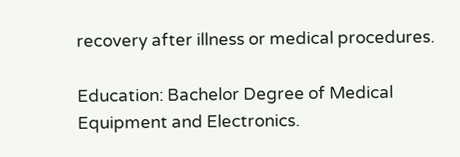recovery after illness or medical procedures.

Education: Bachelor Degree of Medical Equipment and Electronics.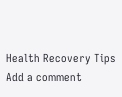Health Recovery Tips
Add a comment